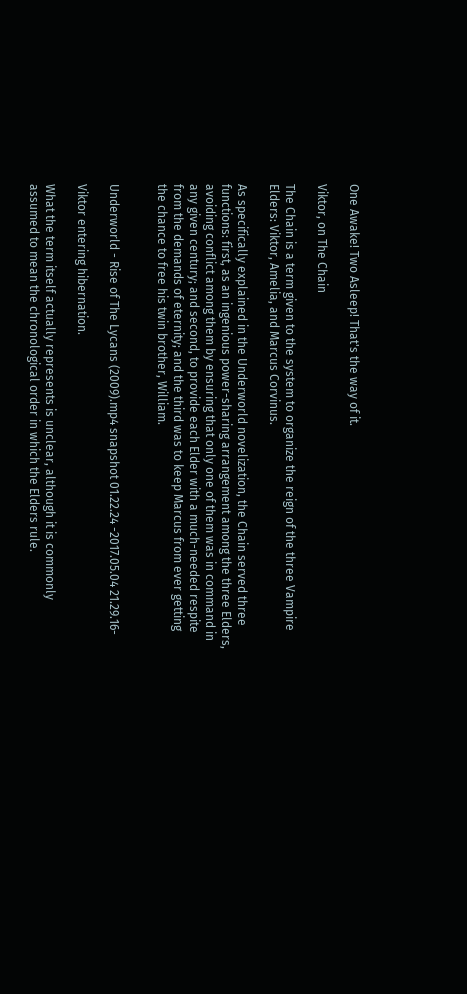One Awake! Two Asleep! That's the way of it.

Viktor, on The Chain

The Chain is a term given to the system to organize the reign of the three Vampire Elders: Viktor, Amelia, and Marcus Corvinus.

As specifically explained in the Underworld novelization, the Chain served three functions: first, as an ingenious power-sharing arrangement among the three Elders, avoiding conflict among them by ensuring that only one of them was in command in any given century; and second, to provide each Elder with a much-needed respite from the demands of eternity; and the third was to keep Marcus from ever getting the chance to free his twin brother, William.


Underworld - Rise of The Lycans (2009).mp4 snapshot 01.22.24 -2017.05.04 21.29.16-

Viktor entering hibernation.

What the term itself actually represents is unclear, although it is commonly assumed to mean the chronological order in which the Elders rule.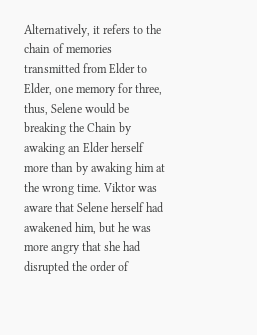Alternatively, it refers to the chain of memories transmitted from Elder to Elder, one memory for three, thus, Selene would be breaking the Chain by awaking an Elder herself more than by awaking him at the wrong time. Viktor was aware that Selene herself had awakened him, but he was more angry that she had disrupted the order of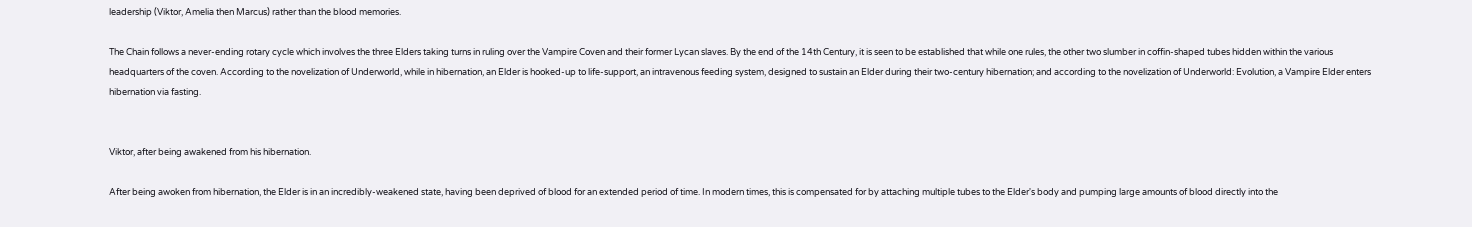leadership (Viktor, Amelia then Marcus) rather than the blood memories.

The Chain follows a never-ending rotary cycle which involves the three Elders taking turns in ruling over the Vampire Coven and their former Lycan slaves. By the end of the 14th Century, it is seen to be established that while one rules, the other two slumber in coffin-shaped tubes hidden within the various headquarters of the coven. According to the novelization of Underworld, while in hibernation, an Elder is hooked-up to life-support, an intravenous feeding system, designed to sustain an Elder during their two-century hibernation; and according to the novelization of Underworld: Evolution, a Vampire Elder enters hibernation via fasting.


Viktor, after being awakened from his hibernation.

After being awoken from hibernation, the Elder is in an incredibly-weakened state, having been deprived of blood for an extended period of time. In modern times, this is compensated for by attaching multiple tubes to the Elder's body and pumping large amounts of blood directly into the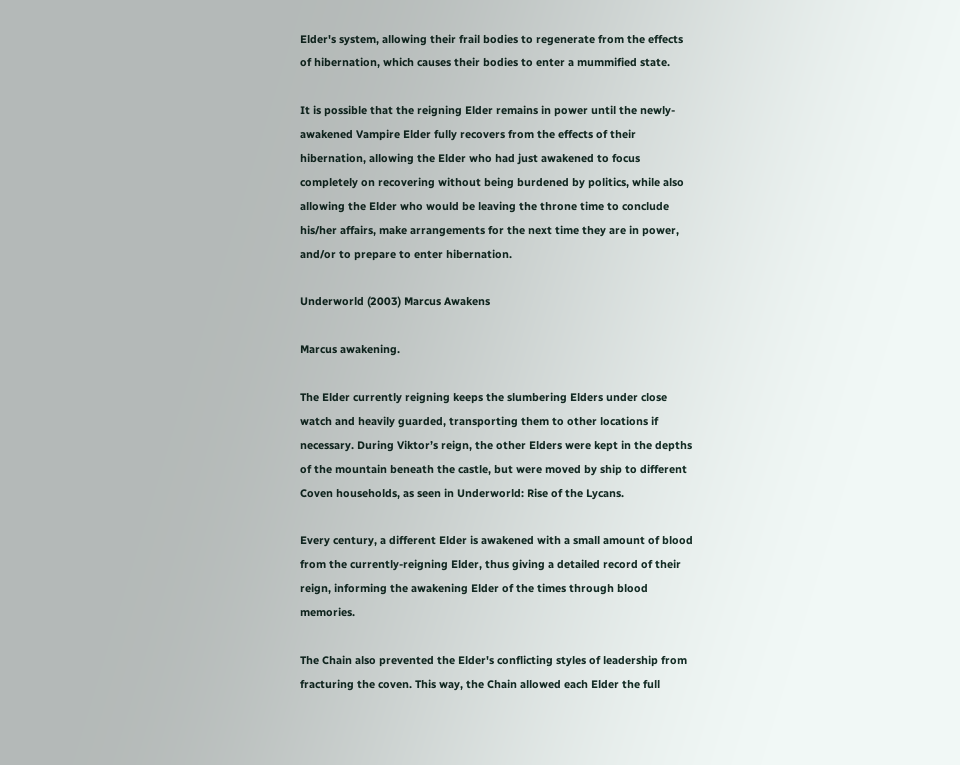Elder's system, allowing their frail bodies to regenerate from the effects of hibernation, which causes their bodies to enter a mummified state.

It is possible that the reigning Elder remains in power until the newly-awakened Vampire Elder fully recovers from the effects of their hibernation, allowing the Elder who had just awakened to focus completely on recovering without being burdened by politics, while also allowing the Elder who would be leaving the throne time to conclude his/her affairs, make arrangements for the next time they are in power, and/or to prepare to enter hibernation.

Underworld (2003) Marcus Awakens

Marcus awakening.

The Elder currently reigning keeps the slumbering Elders under close watch and heavily guarded, transporting them to other locations if necessary. During Viktor’s reign, the other Elders were kept in the depths of the mountain beneath the castle, but were moved by ship to different Coven households, as seen in Underworld: Rise of the Lycans.

Every century, a different Elder is awakened with a small amount of blood from the currently-reigning Elder, thus giving a detailed record of their reign, informing the awakening Elder of the times through blood memories.

The Chain also prevented the Elder's conflicting styles of leadership from fracturing the coven. This way, the Chain allowed each Elder the full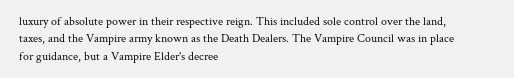luxury of absolute power in their respective reign. This included sole control over the land, taxes, and the Vampire army known as the Death Dealers. The Vampire Council was in place for guidance, but a Vampire Elder's decree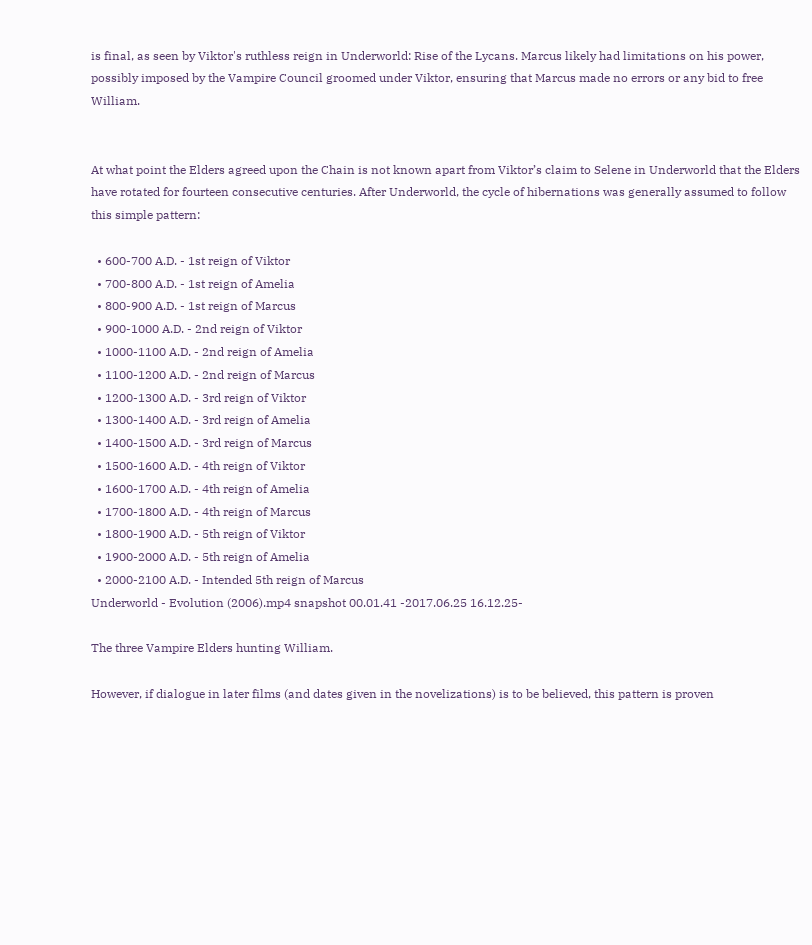is final, as seen by Viktor's ruthless reign in Underworld: Rise of the Lycans. Marcus likely had limitations on his power, possibly imposed by the Vampire Council groomed under Viktor, ensuring that Marcus made no errors or any bid to free William.


At what point the Elders agreed upon the Chain is not known apart from Viktor’s claim to Selene in Underworld that the Elders have rotated for fourteen consecutive centuries. After Underworld, the cycle of hibernations was generally assumed to follow this simple pattern:

  • 600-700 A.D. - 1st reign of Viktor
  • 700-800 A.D. - 1st reign of Amelia
  • 800-900 A.D. - 1st reign of Marcus
  • 900-1000 A.D. - 2nd reign of Viktor
  • 1000-1100 A.D. - 2nd reign of Amelia
  • 1100-1200 A.D. - 2nd reign of Marcus
  • 1200-1300 A.D. - 3rd reign of Viktor
  • 1300-1400 A.D. - 3rd reign of Amelia
  • 1400-1500 A.D. - 3rd reign of Marcus
  • 1500-1600 A.D. - 4th reign of Viktor
  • 1600-1700 A.D. - 4th reign of Amelia
  • 1700-1800 A.D. - 4th reign of Marcus
  • 1800-1900 A.D. - 5th reign of Viktor
  • 1900-2000 A.D. - 5th reign of Amelia
  • 2000-2100 A.D. - Intended 5th reign of Marcus
Underworld - Evolution (2006).mp4 snapshot 00.01.41 -2017.06.25 16.12.25-

The three Vampire Elders hunting William.

However, if dialogue in later films (and dates given in the novelizations) is to be believed, this pattern is proven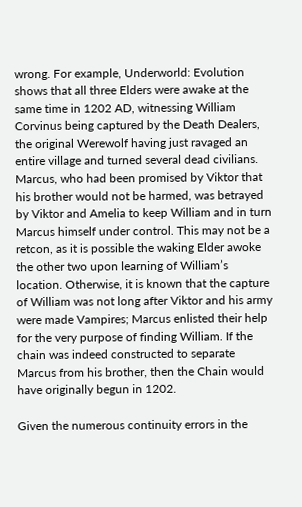wrong. For example, Underworld: Evolution shows that all three Elders were awake at the same time in 1202 AD, witnessing William Corvinus being captured by the Death Dealers, the original Werewolf having just ravaged an entire village and turned several dead civilians. Marcus, who had been promised by Viktor that his brother would not be harmed, was betrayed by Viktor and Amelia to keep William and in turn Marcus himself under control. This may not be a retcon, as it is possible the waking Elder awoke the other two upon learning of William’s location. Otherwise, it is known that the capture of William was not long after Viktor and his army were made Vampires; Marcus enlisted their help for the very purpose of finding William. If the chain was indeed constructed to separate Marcus from his brother, then the Chain would have originally begun in 1202.

Given the numerous continuity errors in the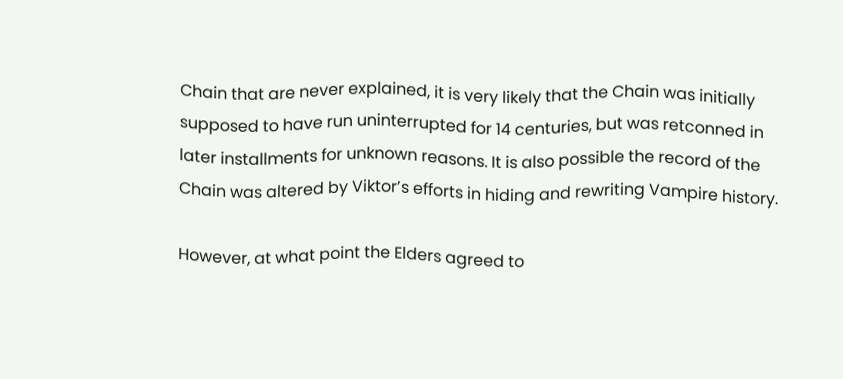Chain that are never explained, it is very likely that the Chain was initially supposed to have run uninterrupted for 14 centuries, but was retconned in later installments for unknown reasons. It is also possible the record of the Chain was altered by Viktor’s efforts in hiding and rewriting Vampire history.

However, at what point the Elders agreed to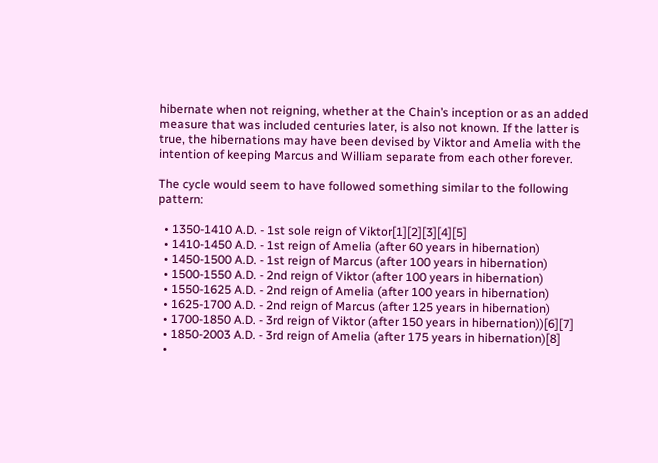hibernate when not reigning, whether at the Chain’s inception or as an added measure that was included centuries later, is also not known. If the latter is true, the hibernations may have been devised by Viktor and Amelia with the intention of keeping Marcus and William separate from each other forever.

The cycle would seem to have followed something similar to the following pattern:

  • 1350-1410 A.D. - 1st sole reign of Viktor[1][2][3][4][5]
  • 1410-1450 A.D. - 1st reign of Amelia (after 60 years in hibernation)
  • 1450-1500 A.D. - 1st reign of Marcus (after 100 years in hibernation)
  • 1500-1550 A.D. - 2nd reign of Viktor (after 100 years in hibernation)
  • 1550-1625 A.D. - 2nd reign of Amelia (after 100 years in hibernation)
  • 1625-1700 A.D. - 2nd reign of Marcus (after 125 years in hibernation)
  • 1700-1850 A.D. - 3rd reign of Viktor (after 150 years in hibernation))[6][7]
  • 1850-2003 A.D. - 3rd reign of Amelia (after 175 years in hibernation)[8]
  •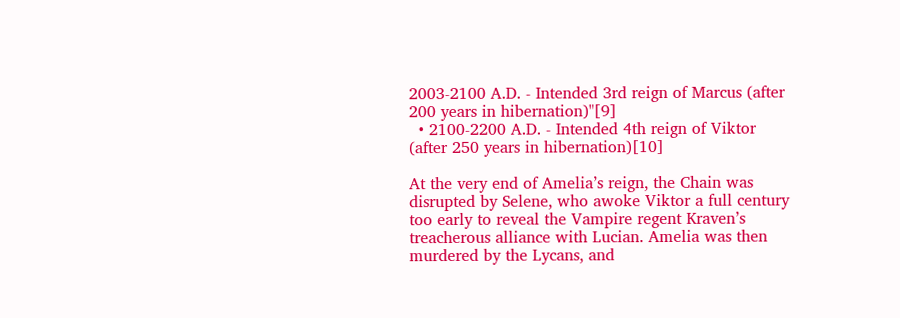2003-2100 A.D. - Intended 3rd reign of Marcus (after 200 years in hibernation)"[9]
  • 2100-2200 A.D. - Intended 4th reign of Viktor (after 250 years in hibernation)[10]

At the very end of Amelia’s reign, the Chain was disrupted by Selene, who awoke Viktor a full century too early to reveal the Vampire regent Kraven’s treacherous alliance with Lucian. Amelia was then murdered by the Lycans, and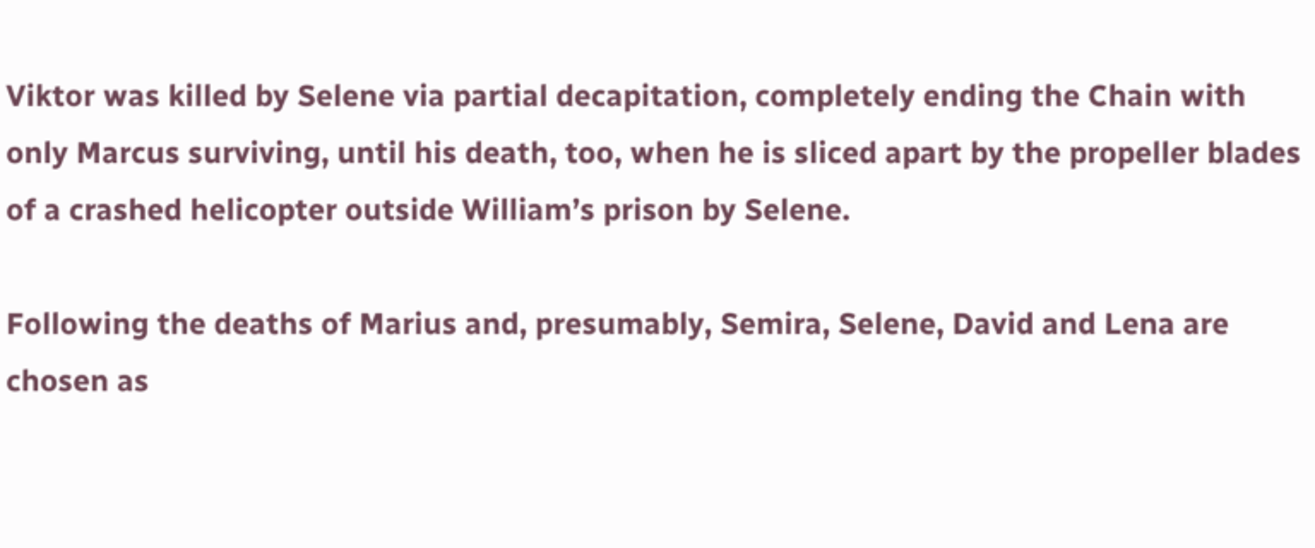Viktor was killed by Selene via partial decapitation, completely ending the Chain with only Marcus surviving, until his death, too, when he is sliced apart by the propeller blades of a crashed helicopter outside William’s prison by Selene.

Following the deaths of Marius and, presumably, Semira, Selene, David and Lena are chosen as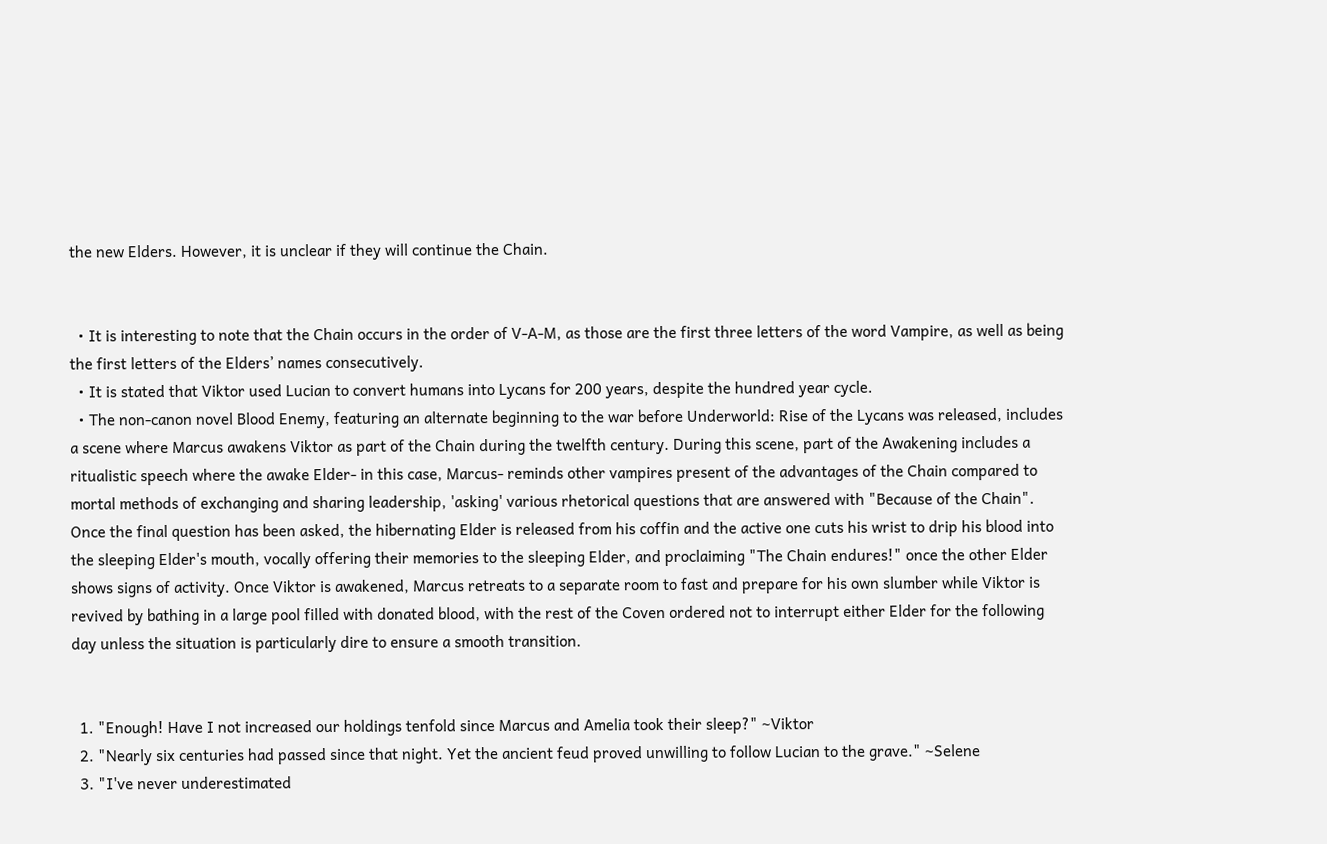the new Elders. However, it is unclear if they will continue the Chain.


  • It is interesting to note that the Chain occurs in the order of V-A-M, as those are the first three letters of the word Vampire, as well as being the first letters of the Elders’ names consecutively.
  • It is stated that Viktor used Lucian to convert humans into Lycans for 200 years, despite the hundred year cycle.
  • The non-canon novel Blood Enemy, featuring an alternate beginning to the war before Underworld: Rise of the Lycans was released, includes a scene where Marcus awakens Viktor as part of the Chain during the twelfth century. During this scene, part of the Awakening includes a ritualistic speech where the awake Elder- in this case, Marcus- reminds other vampires present of the advantages of the Chain compared to mortal methods of exchanging and sharing leadership, 'asking' various rhetorical questions that are answered with "Because of the Chain". Once the final question has been asked, the hibernating Elder is released from his coffin and the active one cuts his wrist to drip his blood into the sleeping Elder's mouth, vocally offering their memories to the sleeping Elder, and proclaiming "The Chain endures!" once the other Elder shows signs of activity. Once Viktor is awakened, Marcus retreats to a separate room to fast and prepare for his own slumber while Viktor is revived by bathing in a large pool filled with donated blood, with the rest of the Coven ordered not to interrupt either Elder for the following day unless the situation is particularly dire to ensure a smooth transition.


  1. "Enough! Have I not increased our holdings tenfold since Marcus and Amelia took their sleep?" ~Viktor
  2. "Nearly six centuries had passed since that night. Yet the ancient feud proved unwilling to follow Lucian to the grave." ~Selene
  3. "I've never underestimated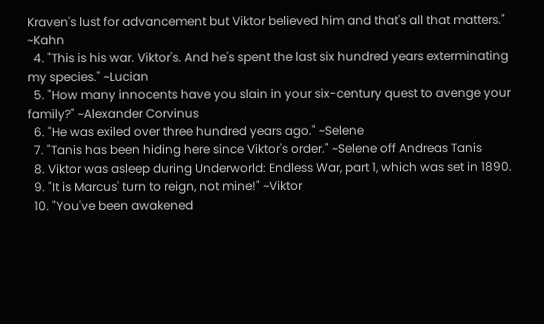Kraven's lust for advancement but Viktor believed him and that's all that matters." ~Kahn
  4. "This is his war. Viktor's. And he's spent the last six hundred years exterminating my species." ~Lucian
  5. "How many innocents have you slain in your six-century quest to avenge your family?" ~Alexander Corvinus
  6. "He was exiled over three hundred years ago." ~Selene
  7. "Tanis has been hiding here since Viktor's order." ~Selene off Andreas Tanis
  8. Viktor was asleep during Underworld: Endless War, part 1, which was set in 1890.
  9. "It is Marcus' turn to reign, not mine!" ~Viktor
  10. "You've been awakened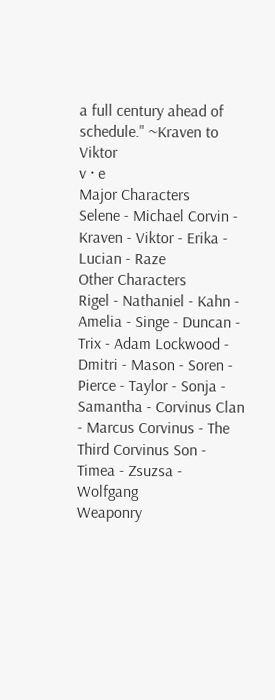a full century ahead of schedule." ~Kraven to Viktor
v · e
Major Characters
Selene - Michael Corvin - Kraven - Viktor - Erika - Lucian - Raze
Other Characters
Rigel - Nathaniel - Kahn - Amelia - Singe - Duncan - Trix - Adam Lockwood - Dmitri - Mason - Soren - Pierce - Taylor - Sonja - Samantha - Corvinus Clan - Marcus Corvinus - The Third Corvinus Son - Timea - Zsuzsa - Wolfgang
Weaponry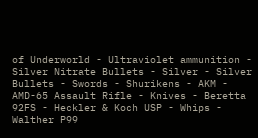of Underworld - Ultraviolet ammunition - Silver Nitrate Bullets - Silver - Silver Bullets - Swords - Shurikens - AKM - AMD-65 Assault Rifle - Knives - Beretta 92FS - Heckler & Koch USP - Whips - Walther P99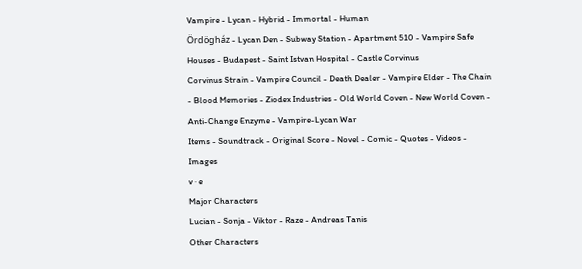Vampire - Lycan - Hybrid - Immortal - Human
Ördögház - Lycan Den - Subway Station - Apartment 510 - Vampire Safe Houses - Budapest - Saint Istvan Hospital - Castle Corvinus
Corvinus Strain - Vampire Council - Death Dealer - Vampire Elder - The Chain - Blood Memories - Ziodex Industries - Old World Coven - New World Coven - Anti-Change Enzyme - Vampire-Lycan War
Items - Soundtrack - Original Score - Novel - Comic - Quotes - Videos - Images
v · e
Major Characters
Lucian - Sonja - Viktor - Raze - Andreas Tanis
Other Characters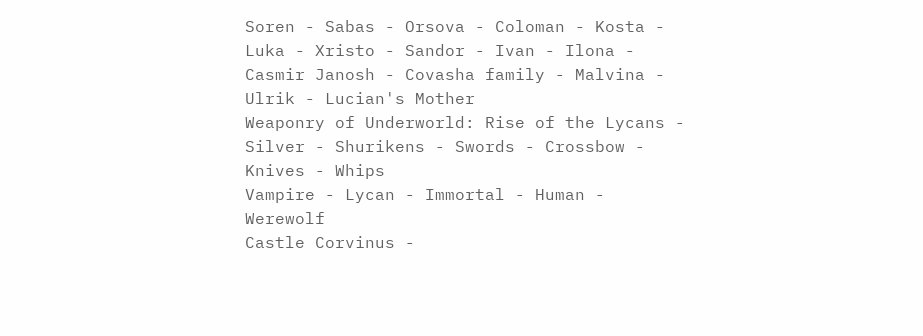Soren - Sabas - Orsova - Coloman - Kosta - Luka - Xristo - Sandor - Ivan - Ilona - Casmir Janosh - Covasha family - Malvina - Ulrik - Lucian's Mother
Weaponry of Underworld: Rise of the Lycans - Silver - Shurikens - Swords - Crossbow - Knives - Whips
Vampire - Lycan - Immortal - Human - Werewolf
Castle Corvinus -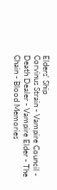Elders' Ship
Corvinus Strain - Vampire Council - Death Dealer - Vampire Elder - The Chain - Blood Memories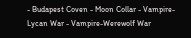- Budapest Coven - Moon Collar - Vampire-Lycan War - Vampire-Werewolf War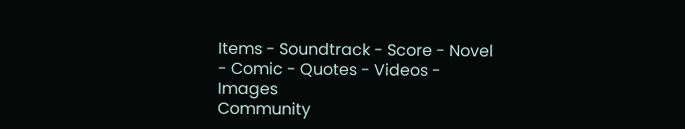Items - Soundtrack - Score - Novel - Comic - Quotes - Videos - Images
Community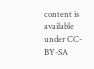content is available under CC-BY-SA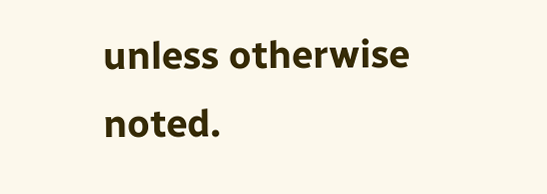unless otherwise noted.